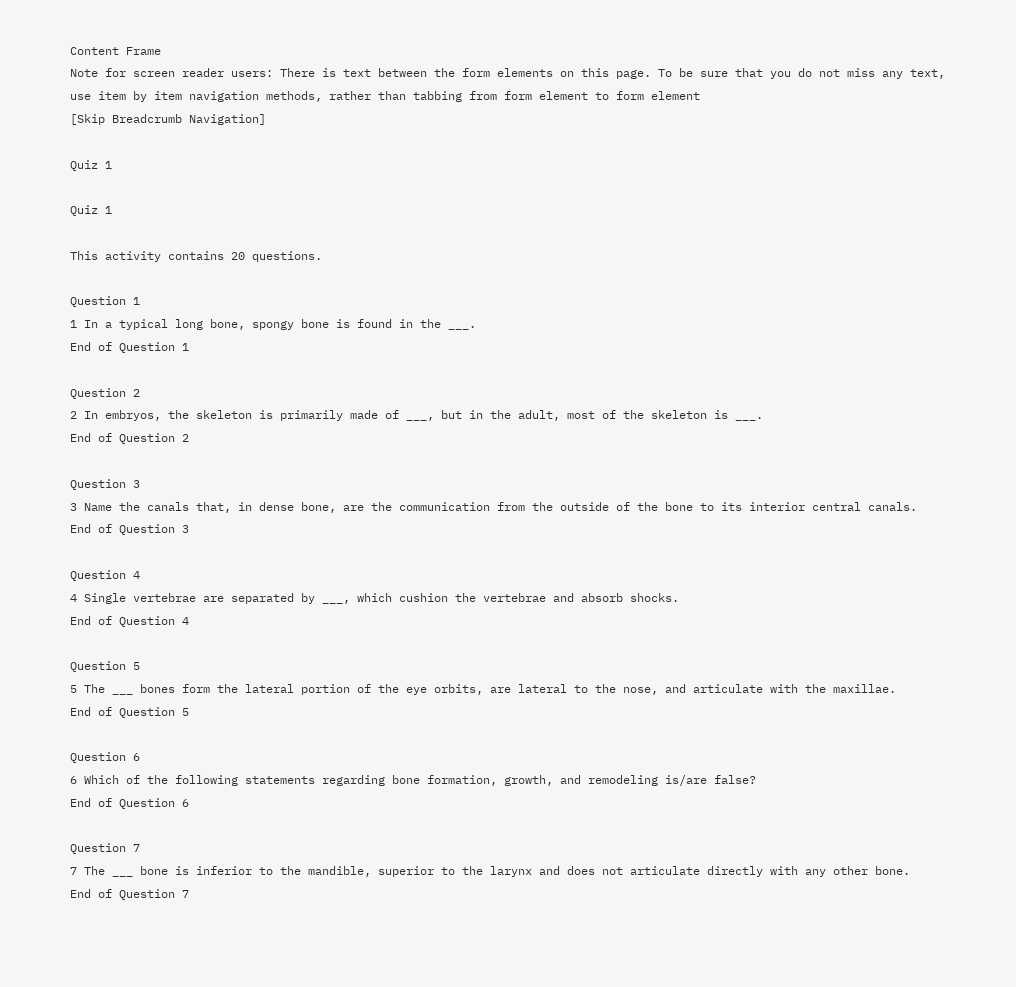Content Frame
Note for screen reader users: There is text between the form elements on this page. To be sure that you do not miss any text, use item by item navigation methods, rather than tabbing from form element to form element
[Skip Breadcrumb Navigation]

Quiz 1

Quiz 1

This activity contains 20 questions.

Question 1
1 In a typical long bone, spongy bone is found in the ___.
End of Question 1

Question 2
2 In embryos, the skeleton is primarily made of ___, but in the adult, most of the skeleton is ___.
End of Question 2

Question 3
3 Name the canals that, in dense bone, are the communication from the outside of the bone to its interior central canals.
End of Question 3

Question 4
4 Single vertebrae are separated by ___, which cushion the vertebrae and absorb shocks.
End of Question 4

Question 5
5 The ___ bones form the lateral portion of the eye orbits, are lateral to the nose, and articulate with the maxillae.
End of Question 5

Question 6
6 Which of the following statements regarding bone formation, growth, and remodeling is/are false?
End of Question 6

Question 7
7 The ___ bone is inferior to the mandible, superior to the larynx and does not articulate directly with any other bone.
End of Question 7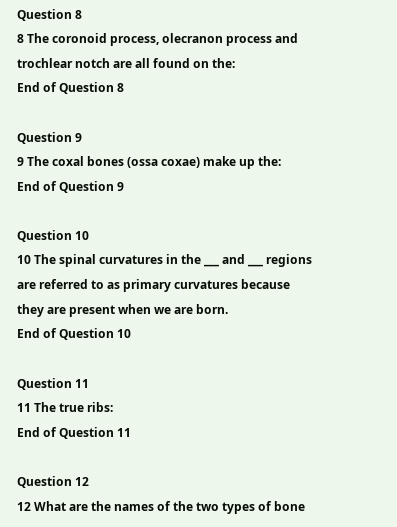Question 8
8 The coronoid process, olecranon process and trochlear notch are all found on the:
End of Question 8

Question 9
9 The coxal bones (ossa coxae) make up the:
End of Question 9

Question 10
10 The spinal curvatures in the ___ and ___ regions are referred to as primary curvatures because they are present when we are born.
End of Question 10

Question 11
11 The true ribs:
End of Question 11

Question 12
12 What are the names of the two types of bone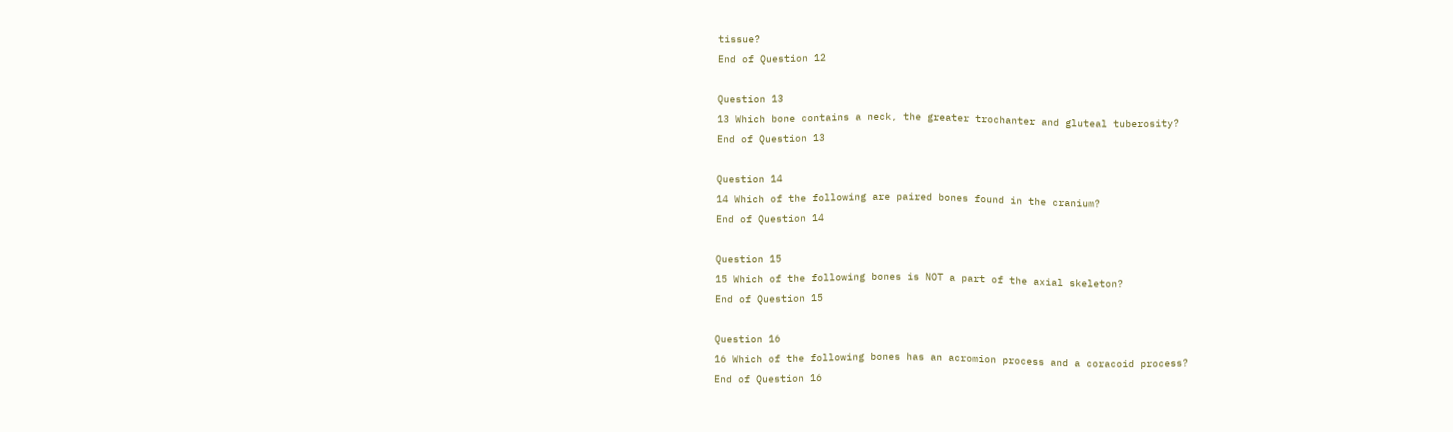tissue?
End of Question 12

Question 13
13 Which bone contains a neck, the greater trochanter and gluteal tuberosity?
End of Question 13

Question 14
14 Which of the following are paired bones found in the cranium?
End of Question 14

Question 15
15 Which of the following bones is NOT a part of the axial skeleton?
End of Question 15

Question 16
16 Which of the following bones has an acromion process and a coracoid process?
End of Question 16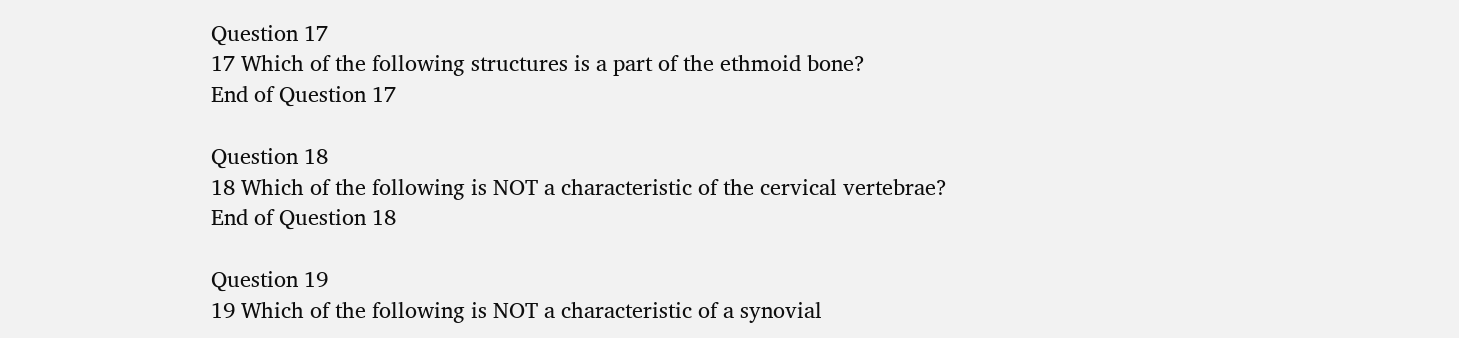Question 17
17 Which of the following structures is a part of the ethmoid bone?
End of Question 17

Question 18
18 Which of the following is NOT a characteristic of the cervical vertebrae?
End of Question 18

Question 19
19 Which of the following is NOT a characteristic of a synovial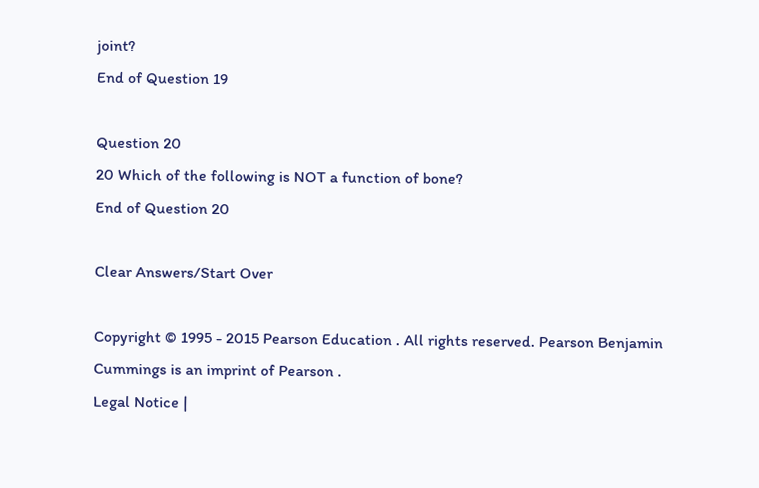joint?
End of Question 19

Question 20
20 Which of the following is NOT a function of bone?
End of Question 20

Clear Answers/Start Over

Copyright © 1995 - 2015 Pearson Education . All rights reserved. Pearson Benjamin Cummings is an imprint of Pearson .
Legal Notice |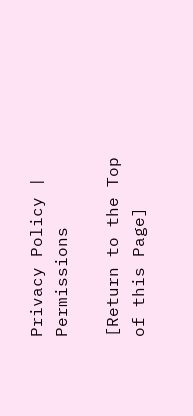Privacy Policy | Permissions

[Return to the Top of this Page]